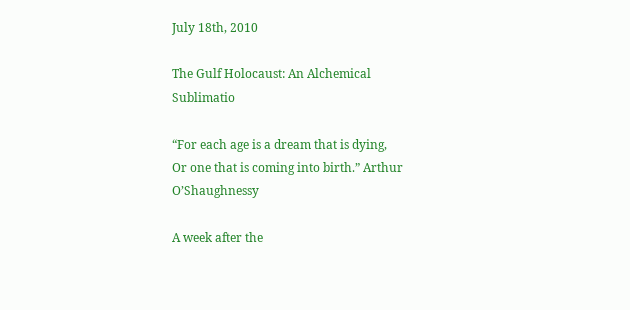July 18th, 2010

The Gulf Holocaust: An Alchemical Sublimatio

“For each age is a dream that is dying,
Or one that is coming into birth.” Arthur O’Shaughnessy

A week after the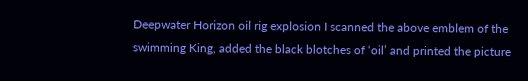Deepwater Horizon oil rig explosion I scanned the above emblem of the swimming King, added the black blotches of ‘oil’ and printed the picture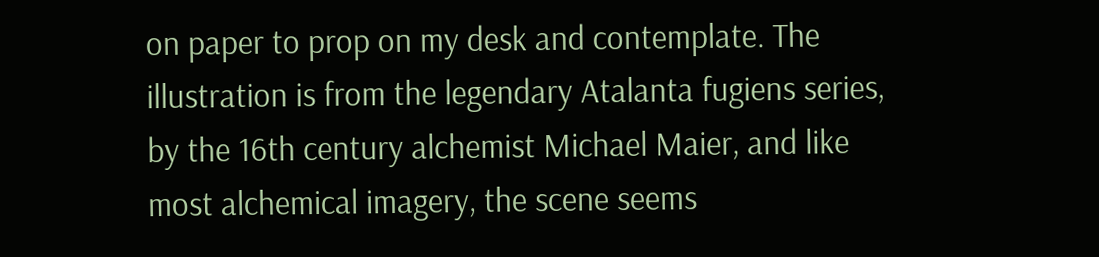on paper to prop on my desk and contemplate. The illustration is from the legendary Atalanta fugiens series, by the 16th century alchemist Michael Maier, and like most alchemical imagery, the scene seems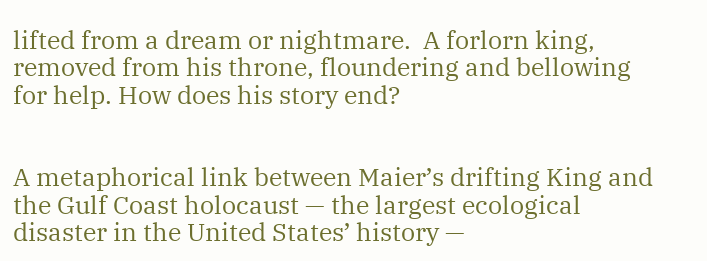lifted from a dream or nightmare.  A forlorn king, removed from his throne, floundering and bellowing for help. How does his story end?


A metaphorical link between Maier’s drifting King and the Gulf Coast holocaust — the largest ecological disaster in the United States’ history —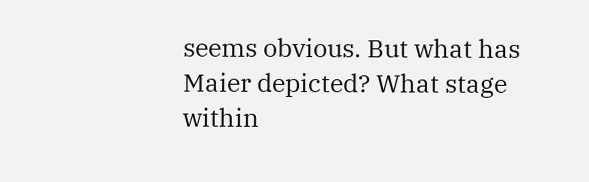seems obvious. But what has Maier depicted? What stage within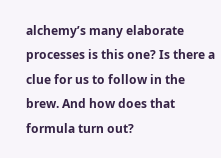alchemy’s many elaborate processes is this one? Is there a clue for us to follow in the brew. And how does that formula turn out?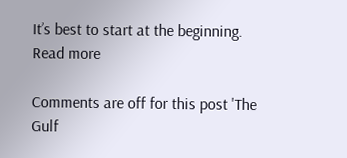It’s best to start at the beginning. Read more

Comments are off for this post 'The Gulf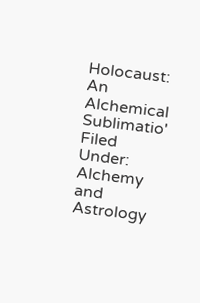Holocaust: An Alchemical Sublimatio'
Filed Under: Alchemy and Astrology